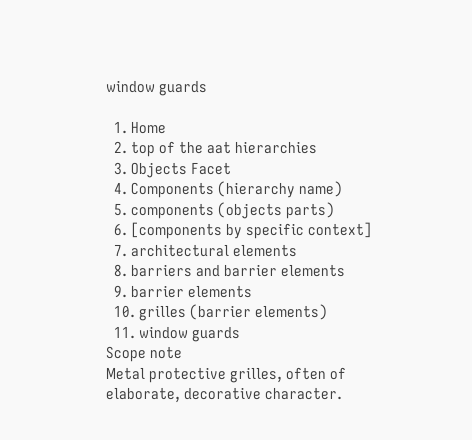window guards

  1. Home
  2. top of the aat hierarchies
  3. Objects Facet
  4. Components (hierarchy name)
  5. components (objects parts)
  6. [components by specific context]
  7. architectural elements
  8. barriers and barrier elements
  9. barrier elements
  10. grilles (barrier elements)
  11. window guards
Scope note
Metal protective grilles, often of elaborate, decorative character.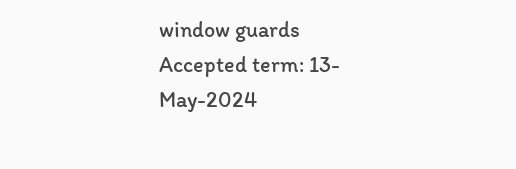window guards
Accepted term: 13-May-2024